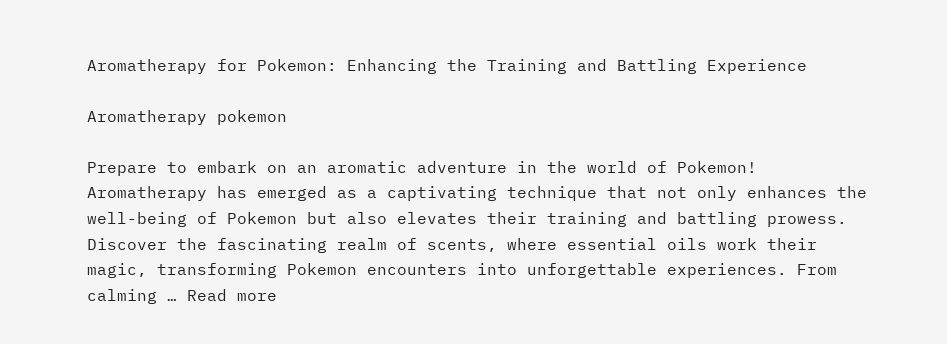Aromatherapy for Pokemon: Enhancing the Training and Battling Experience

Aromatherapy pokemon

Prepare to embark on an aromatic adventure in the world of Pokemon! Aromatherapy has emerged as a captivating technique that not only enhances the well-being of Pokemon but also elevates their training and battling prowess. Discover the fascinating realm of scents, where essential oils work their magic, transforming Pokemon encounters into unforgettable experiences. From calming … Read more